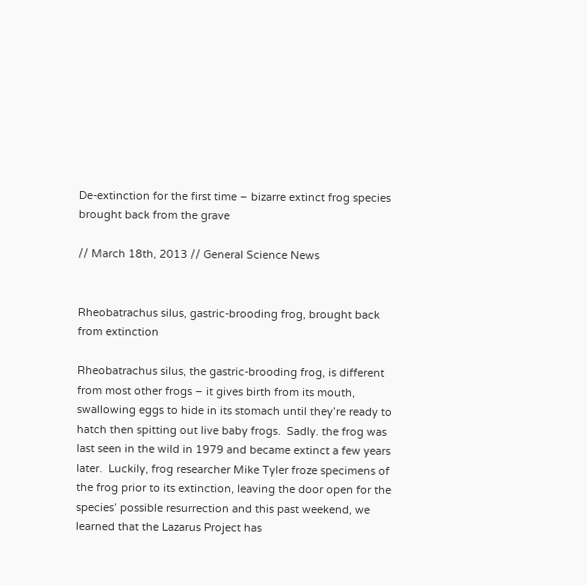De-extinction for the first time – bizarre extinct frog species brought back from the grave

// March 18th, 2013 // General Science News


Rheobatrachus silus, gastric-brooding frog, brought back from extinction

Rheobatrachus silus, the gastric-brooding frog, is different from most other frogs – it gives birth from its mouth, swallowing eggs to hide in its stomach until they’re ready to hatch then spitting out live baby frogs.  Sadly. the frog was last seen in the wild in 1979 and became extinct a few years later.  Luckily, frog researcher Mike Tyler froze specimens of the frog prior to its extinction, leaving the door open for the species’ possible resurrection and this past weekend, we learned that the Lazarus Project has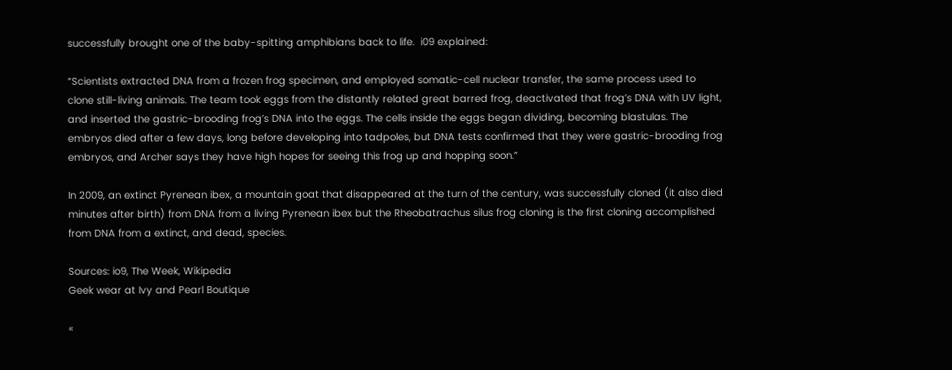successfully brought one of the baby-spitting amphibians back to life.  i09 explained:

“Scientists extracted DNA from a frozen frog specimen, and employed somatic-cell nuclear transfer, the same process used to clone still-living animals. The team took eggs from the distantly related great barred frog, deactivated that frog’s DNA with UV light, and inserted the gastric-brooding frog’s DNA into the eggs. The cells inside the eggs began dividing, becoming blastulas. The embryos died after a few days, long before developing into tadpoles, but DNA tests confirmed that they were gastric-brooding frog embryos, and Archer says they have high hopes for seeing this frog up and hopping soon.”

In 2009, an extinct Pyrenean ibex, a mountain goat that disappeared at the turn of the century, was successfully cloned (it also died minutes after birth) from DNA from a living Pyrenean ibex but the Rheobatrachus silus frog cloning is the first cloning accomplished from DNA from a extinct, and dead, species.

Sources: io9, The Week, Wikipedia
Geek wear at Ivy and Pearl Boutique

«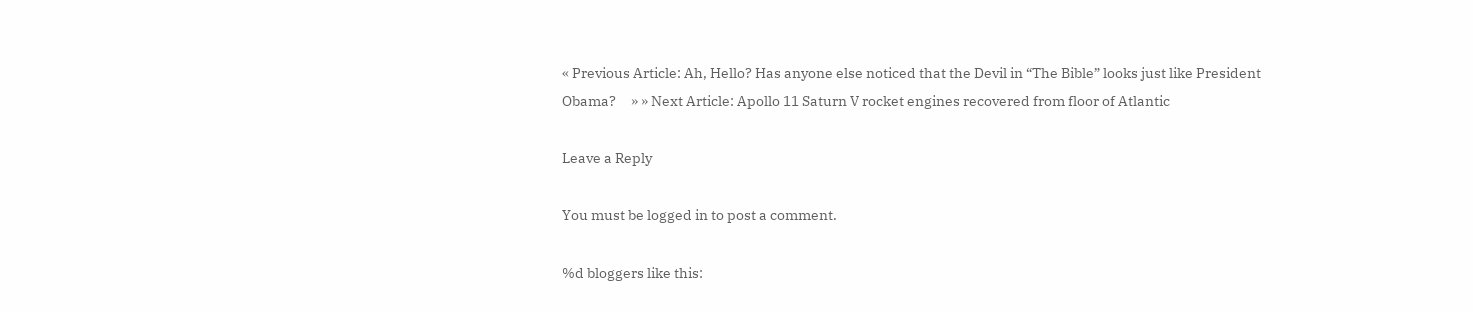« Previous Article: Ah, Hello? Has anyone else noticed that the Devil in “The Bible” looks just like President Obama?     » » Next Article: Apollo 11 Saturn V rocket engines recovered from floor of Atlantic

Leave a Reply

You must be logged in to post a comment.

%d bloggers like this: